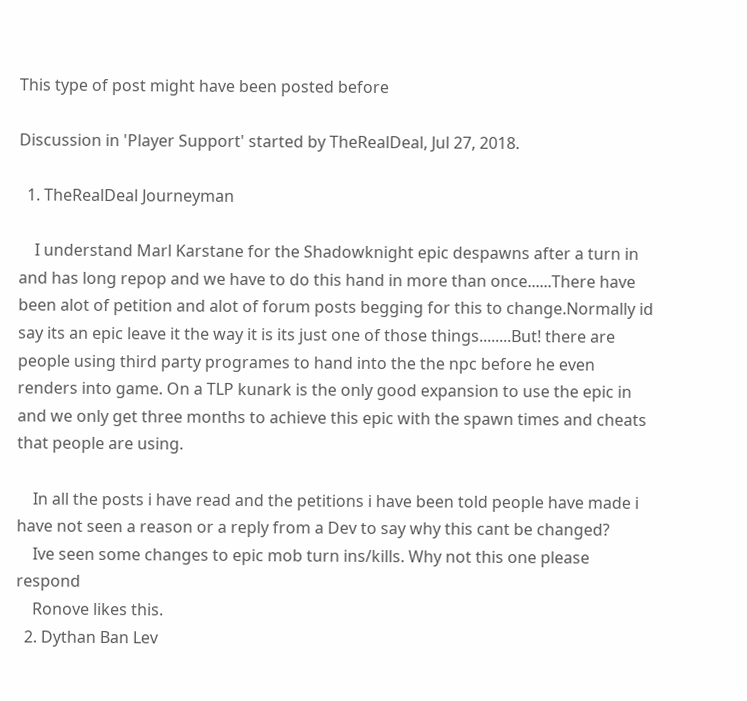This type of post might have been posted before

Discussion in 'Player Support' started by TheRealDeal, Jul 27, 2018.

  1. TheRealDeal Journeyman

    I understand Marl Karstane for the Shadowknight epic despawns after a turn in and has long repop and we have to do this hand in more than once......There have been alot of petition and alot of forum posts begging for this to change.Normally id say its an epic leave it the way it is its just one of those things........But! there are people using third party programes to hand into the the npc before he even renders into game. On a TLP kunark is the only good expansion to use the epic in and we only get three months to achieve this epic with the spawn times and cheats that people are using.

    In all the posts i have read and the petitions i have been told people have made i have not seen a reason or a reply from a Dev to say why this cant be changed?
    Ive seen some changes to epic mob turn ins/kills. Why not this one please respond
    Ronove likes this.
  2. Dythan Ban Lev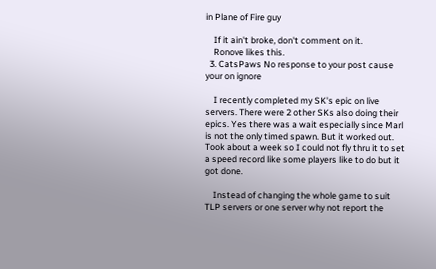in Plane of Fire guy

    If it ain't broke, don't comment on it.
    Ronove likes this.
  3. CatsPaws No response to your post cause your on ignore

    I recently completed my SK's epic on live servers. There were 2 other SKs also doing their epics. Yes there was a wait especially since Marl is not the only timed spawn. But it worked out. Took about a week so I could not fly thru it to set a speed record like some players like to do but it got done.

    Instead of changing the whole game to suit TLP servers or one server why not report the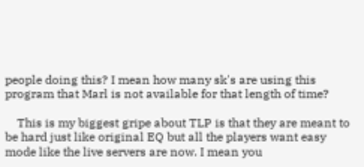people doing this? I mean how many sk's are using this program that Marl is not available for that length of time?

    This is my biggest gripe about TLP is that they are meant to be hard just like original EQ but all the players want easy mode like the live servers are now. I mean you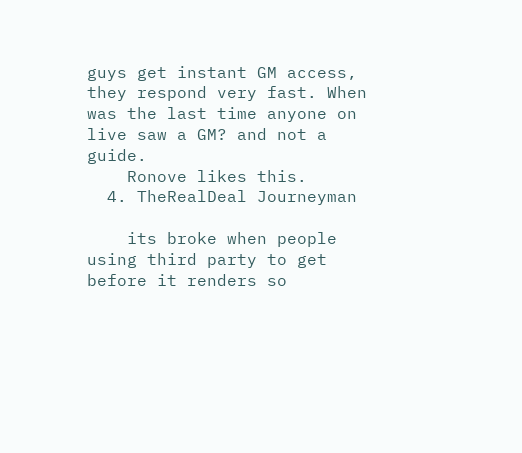guys get instant GM access, they respond very fast. When was the last time anyone on live saw a GM? and not a guide.
    Ronove likes this.
  4. TheRealDeal Journeyman

    its broke when people using third party to get before it renders so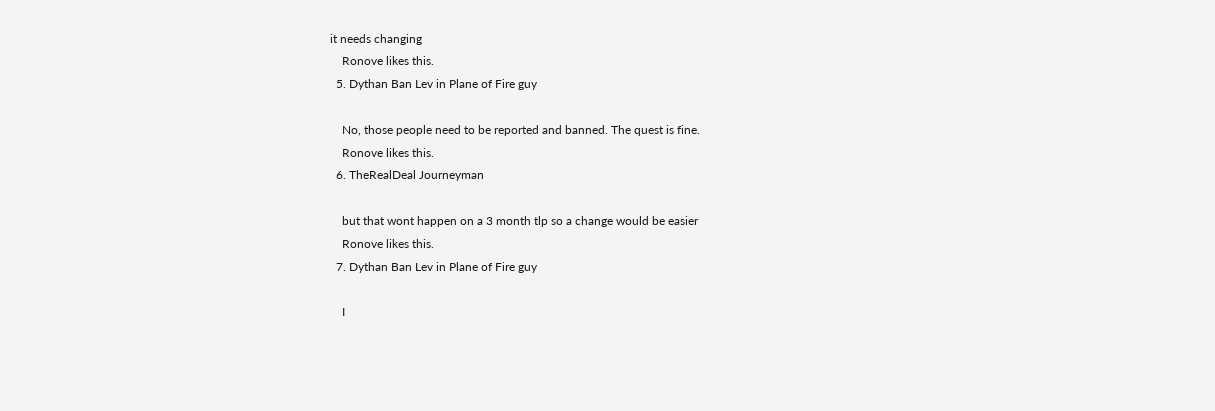it needs changing
    Ronove likes this.
  5. Dythan Ban Lev in Plane of Fire guy

    No, those people need to be reported and banned. The quest is fine.
    Ronove likes this.
  6. TheRealDeal Journeyman

    but that wont happen on a 3 month tlp so a change would be easier
    Ronove likes this.
  7. Dythan Ban Lev in Plane of Fire guy

    I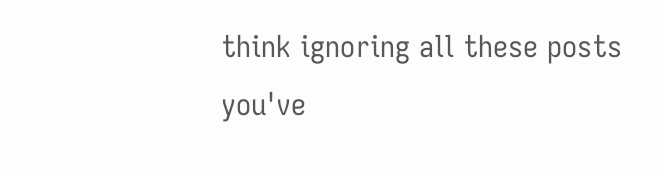think ignoring all these posts you've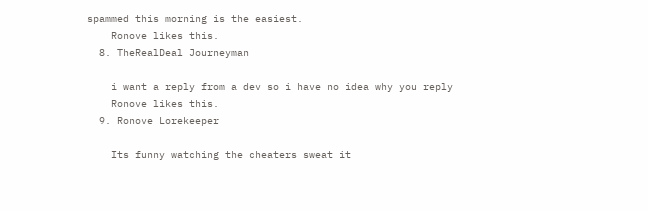spammed this morning is the easiest.
    Ronove likes this.
  8. TheRealDeal Journeyman

    i want a reply from a dev so i have no idea why you reply
    Ronove likes this.
  9. Ronove Lorekeeper

    Its funny watching the cheaters sweat it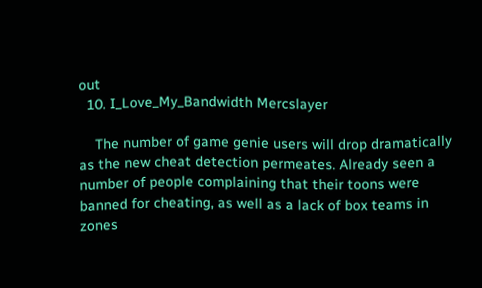out
  10. I_Love_My_Bandwidth Mercslayer

    The number of game genie users will drop dramatically as the new cheat detection permeates. Already seen a number of people complaining that their toons were banned for cheating, as well as a lack of box teams in zones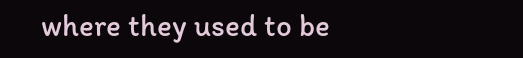where they used to be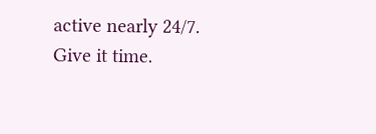active nearly 24/7. Give it time.